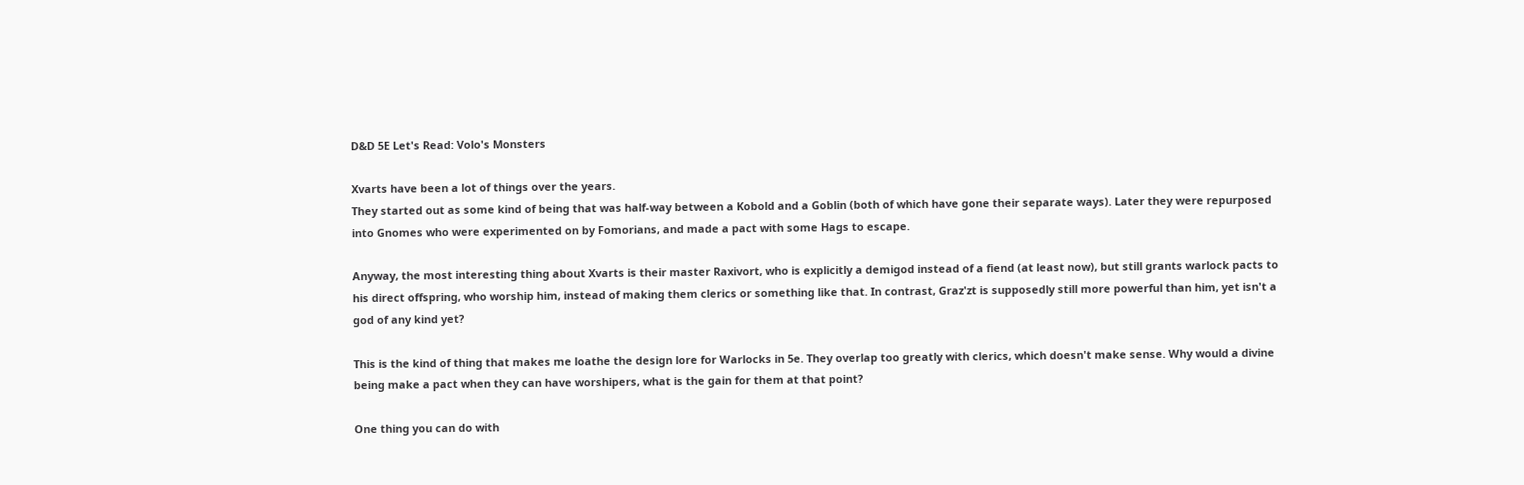D&D 5E Let's Read: Volo's Monsters

Xvarts have been a lot of things over the years.
They started out as some kind of being that was half-way between a Kobold and a Goblin (both of which have gone their separate ways). Later they were repurposed into Gnomes who were experimented on by Fomorians, and made a pact with some Hags to escape.

Anyway, the most interesting thing about Xvarts is their master Raxivort, who is explicitly a demigod instead of a fiend (at least now), but still grants warlock pacts to his direct offspring, who worship him, instead of making them clerics or something like that. In contrast, Graz'zt is supposedly still more powerful than him, yet isn't a god of any kind yet?

This is the kind of thing that makes me loathe the design lore for Warlocks in 5e. They overlap too greatly with clerics, which doesn't make sense. Why would a divine being make a pact when they can have worshipers, what is the gain for them at that point?

One thing you can do with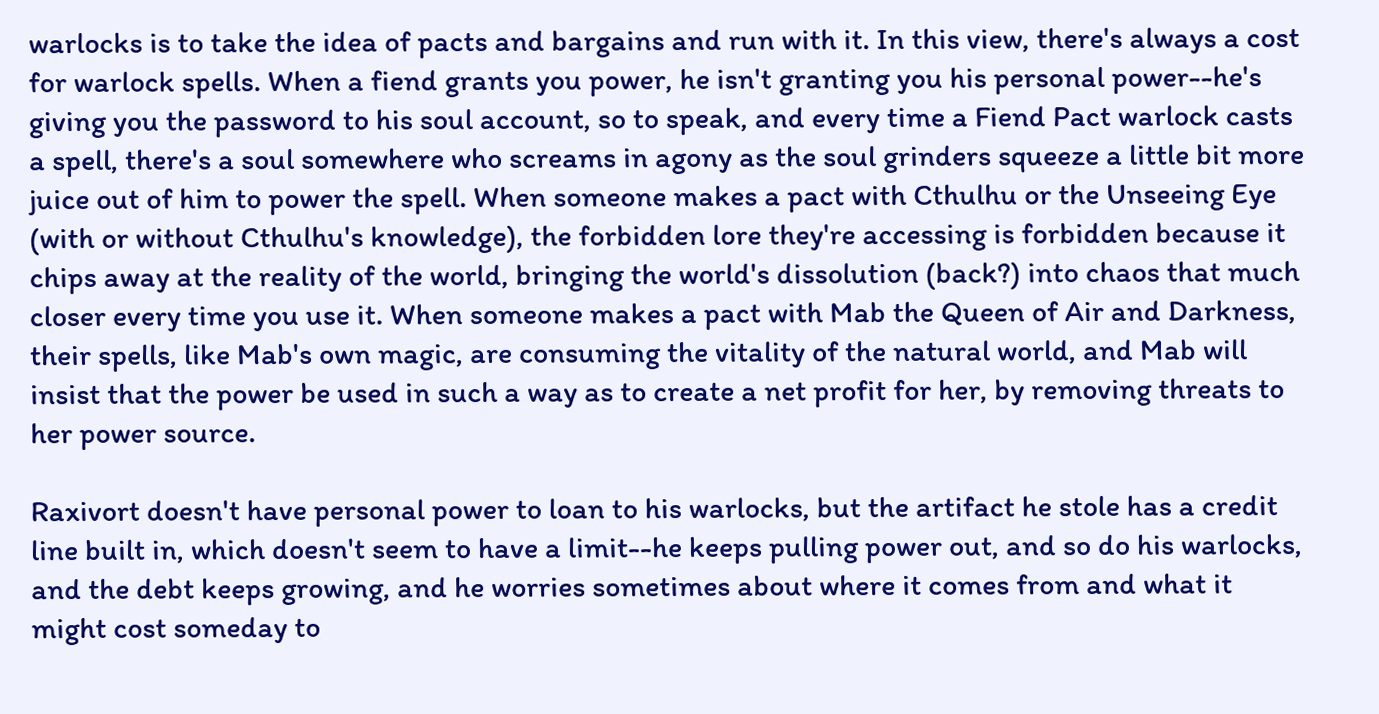warlocks is to take the idea of pacts and bargains and run with it. In this view, there's always a cost for warlock spells. When a fiend grants you power, he isn't granting you his personal power--he's giving you the password to his soul account, so to speak, and every time a Fiend Pact warlock casts a spell, there's a soul somewhere who screams in agony as the soul grinders squeeze a little bit more juice out of him to power the spell. When someone makes a pact with Cthulhu or the Unseeing Eye (with or without Cthulhu's knowledge), the forbidden lore they're accessing is forbidden because it chips away at the reality of the world, bringing the world's dissolution (back?) into chaos that much closer every time you use it. When someone makes a pact with Mab the Queen of Air and Darkness, their spells, like Mab's own magic, are consuming the vitality of the natural world, and Mab will insist that the power be used in such a way as to create a net profit for her, by removing threats to her power source.

Raxivort doesn't have personal power to loan to his warlocks, but the artifact he stole has a credit line built in, which doesn't seem to have a limit--he keeps pulling power out, and so do his warlocks, and the debt keeps growing, and he worries sometimes about where it comes from and what it might cost someday to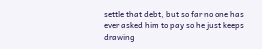settle that debt, but so far no one has ever asked him to pay so he just keeps drawing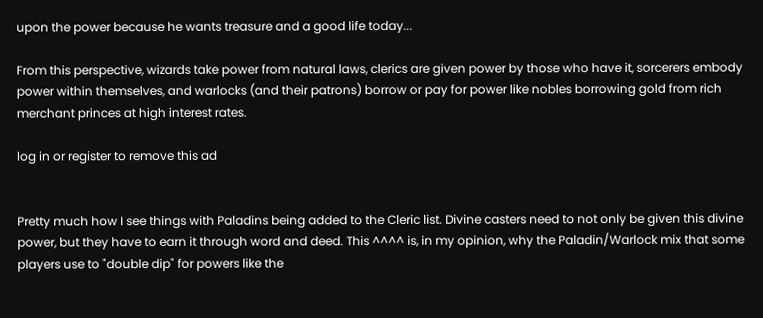upon the power because he wants treasure and a good life today...

From this perspective, wizards take power from natural laws, clerics are given power by those who have it, sorcerers embody power within themselves, and warlocks (and their patrons) borrow or pay for power like nobles borrowing gold from rich merchant princes at high interest rates.

log in or register to remove this ad


Pretty much how I see things with Paladins being added to the Cleric list. Divine casters need to not only be given this divine power, but they have to earn it through word and deed. This ^^^^ is, in my opinion, why the Paladin/Warlock mix that some players use to "double dip" for powers like the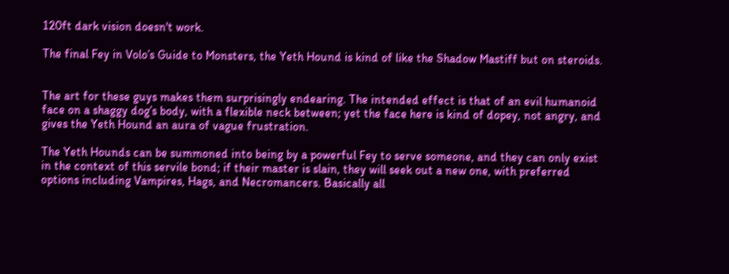120ft dark vision doesn't work.

The final Fey in Volo’s Guide to Monsters, the Yeth Hound is kind of like the Shadow Mastiff but on steroids.


The art for these guys makes them surprisingly endearing. The intended effect is that of an evil humanoid face on a shaggy dog’s body, with a flexible neck between; yet the face here is kind of dopey, not angry, and gives the Yeth Hound an aura of vague frustration.

The Yeth Hounds can be summoned into being by a powerful Fey to serve someone, and they can only exist in the context of this servile bond; if their master is slain, they will seek out a new one, with preferred options including Vampires, Hags, and Necromancers. Basically all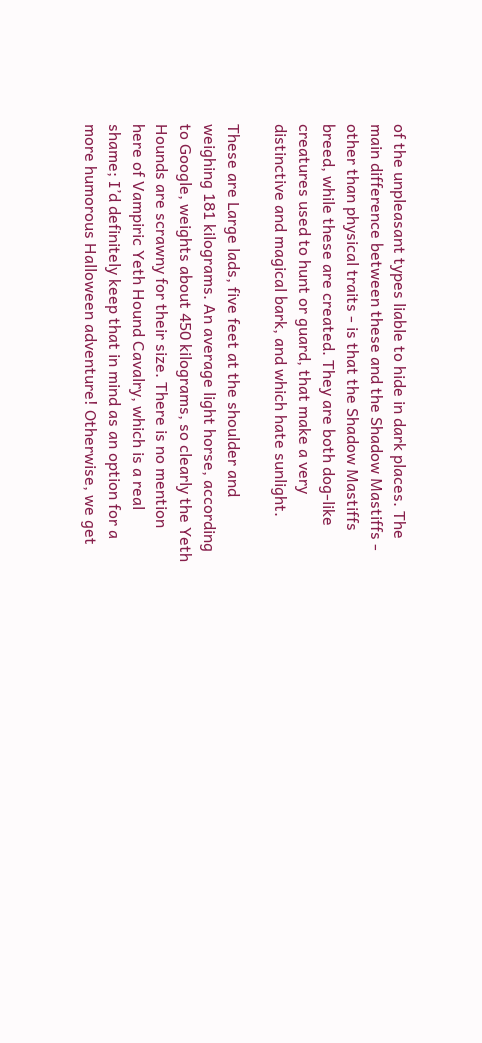of the unpleasant types liable to hide in dark places. The main difference between these and the Shadow Mastiffs - other than physical traits - is that the Shadow Mastiffs breed, while these are created. They are both dog-like creatures used to hunt or guard, that make a very distinctive and magical bark, and which hate sunlight.

These are Large lads, five feet at the shoulder and weighing 181 kilograms. An average light horse, according to Google, weights about 450 kilograms, so clearly the Yeth Hounds are scrawny for their size. There is no mention here of Vampiric Yeth Hound Cavalry, which is a real shame; I’d definitely keep that in mind as an option for a more humorous Halloween adventure! Otherwise, we get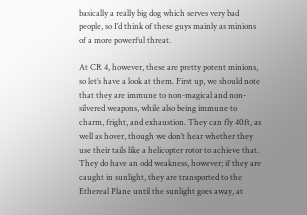basically a really big dog which serves very bad people, so I’d think of these guys mainly as minions of a more powerful threat.

At CR 4, however, these are pretty potent minions, so let’s have a look at them. First up, we should note that they are immune to non-magical and non-silvered weapons, while also being immune to charm, fright, and exhaustion. They can fly 40ft, as well as hover, though we don’t hear whether they use their tails like a helicopter rotor to achieve that. They do have an odd weakness, however; if they are caught in sunlight, they are transported to the Ethereal Plane until the sunlight goes away, at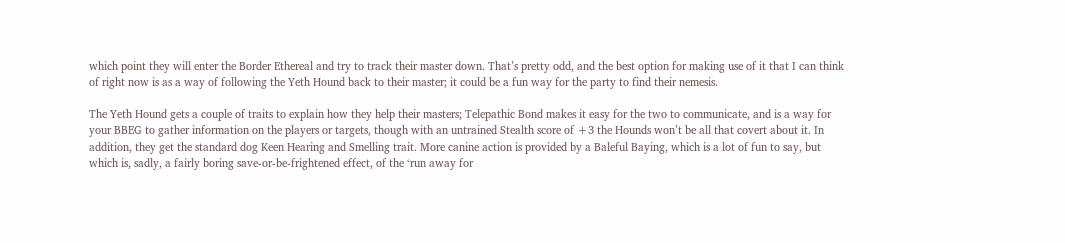which point they will enter the Border Ethereal and try to track their master down. That’s pretty odd, and the best option for making use of it that I can think of right now is as a way of following the Yeth Hound back to their master; it could be a fun way for the party to find their nemesis.

The Yeth Hound gets a couple of traits to explain how they help their masters; Telepathic Bond makes it easy for the two to communicate, and is a way for your BBEG to gather information on the players or targets, though with an untrained Stealth score of +3 the Hounds won’t be all that covert about it. In addition, they get the standard dog Keen Hearing and Smelling trait. More canine action is provided by a Baleful Baying, which is a lot of fun to say, but which is, sadly, a fairly boring save-or-be-frightened effect, of the ‘run away for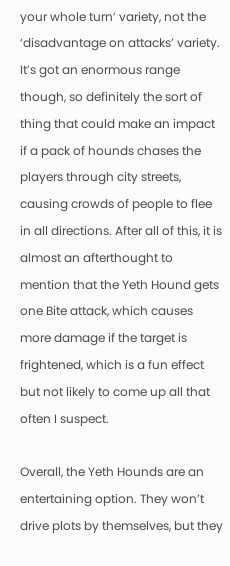your whole turn’ variety, not the ‘disadvantage on attacks’ variety. It’s got an enormous range though, so definitely the sort of thing that could make an impact if a pack of hounds chases the players through city streets, causing crowds of people to flee in all directions. After all of this, it is almost an afterthought to mention that the Yeth Hound gets one Bite attack, which causes more damage if the target is frightened, which is a fun effect but not likely to come up all that often I suspect.

Overall, the Yeth Hounds are an entertaining option. They won’t drive plots by themselves, but they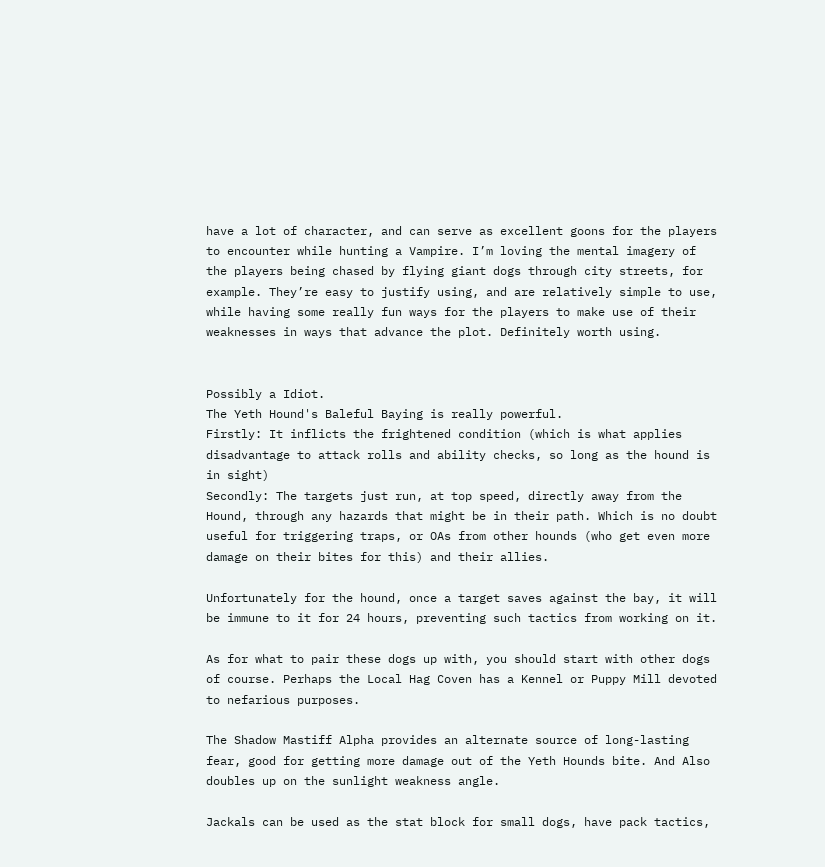have a lot of character, and can serve as excellent goons for the players to encounter while hunting a Vampire. I’m loving the mental imagery of the players being chased by flying giant dogs through city streets, for example. They’re easy to justify using, and are relatively simple to use, while having some really fun ways for the players to make use of their weaknesses in ways that advance the plot. Definitely worth using.


Possibly a Idiot.
The Yeth Hound's Baleful Baying is really powerful.
Firstly: It inflicts the frightened condition (which is what applies disadvantage to attack rolls and ability checks, so long as the hound is in sight)
Secondly: The targets just run, at top speed, directly away from the Hound, through any hazards that might be in their path. Which is no doubt useful for triggering traps, or OAs from other hounds (who get even more damage on their bites for this) and their allies.

Unfortunately for the hound, once a target saves against the bay, it will be immune to it for 24 hours, preventing such tactics from working on it.

As for what to pair these dogs up with, you should start with other dogs of course. Perhaps the Local Hag Coven has a Kennel or Puppy Mill devoted to nefarious purposes.

The Shadow Mastiff Alpha provides an alternate source of long-lasting fear, good for getting more damage out of the Yeth Hounds bite. And Also doubles up on the sunlight weakness angle.

Jackals can be used as the stat block for small dogs, have pack tactics,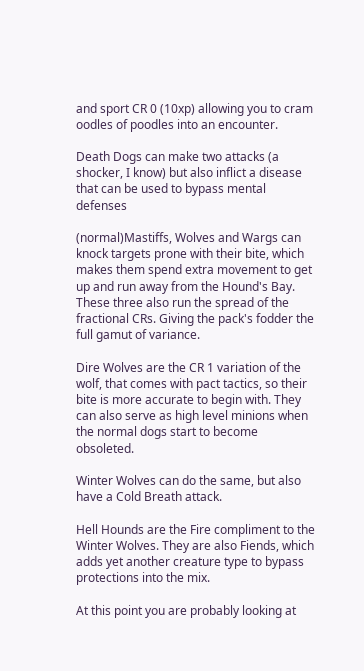and sport CR 0 (10xp) allowing you to cram oodles of poodles into an encounter.

Death Dogs can make two attacks (a shocker, I know) but also inflict a disease that can be used to bypass mental defenses

(normal)Mastiffs, Wolves and Wargs can knock targets prone with their bite, which makes them spend extra movement to get up and run away from the Hound's Bay. These three also run the spread of the fractional CRs. Giving the pack's fodder the full gamut of variance.

Dire Wolves are the CR 1 variation of the wolf, that comes with pact tactics, so their bite is more accurate to begin with. They can also serve as high level minions when the normal dogs start to become obsoleted.

Winter Wolves can do the same, but also have a Cold Breath attack.

Hell Hounds are the Fire compliment to the Winter Wolves. They are also Fiends, which adds yet another creature type to bypass protections into the mix.

At this point you are probably looking at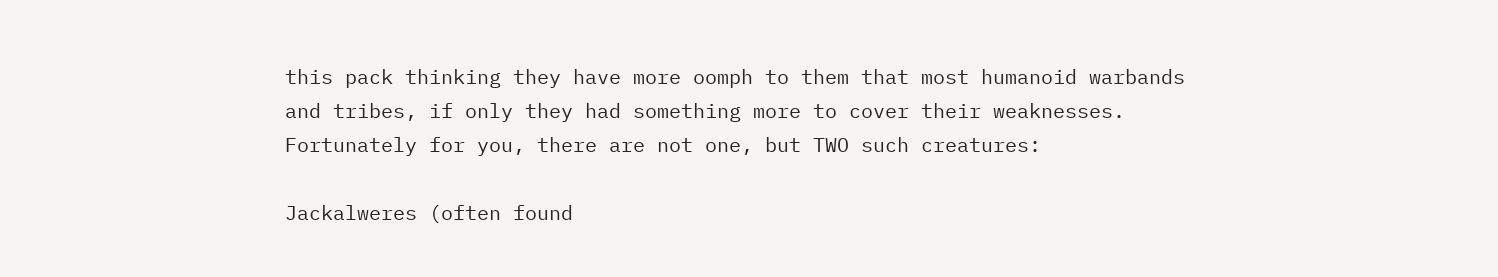this pack thinking they have more oomph to them that most humanoid warbands and tribes, if only they had something more to cover their weaknesses. Fortunately for you, there are not one, but TWO such creatures:

Jackalweres (often found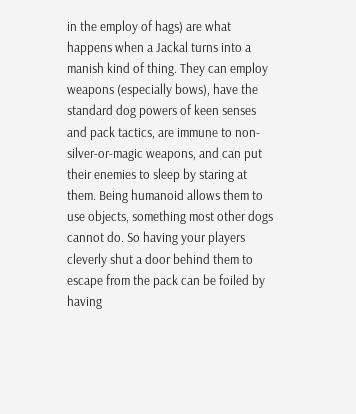in the employ of hags) are what happens when a Jackal turns into a manish kind of thing. They can employ weapons (especially bows), have the standard dog powers of keen senses and pack tactics, are immune to non-silver-or-magic weapons, and can put their enemies to sleep by staring at them. Being humanoid allows them to use objects, something most other dogs cannot do. So having your players cleverly shut a door behind them to escape from the pack can be foiled by having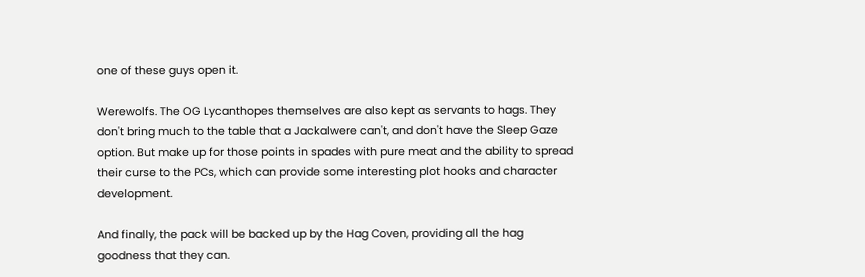one of these guys open it.

Werewolfs. The OG Lycanthopes themselves are also kept as servants to hags. They don't bring much to the table that a Jackalwere can't, and don't have the Sleep Gaze option. But make up for those points in spades with pure meat and the ability to spread their curse to the PCs, which can provide some interesting plot hooks and character development.

And finally, the pack will be backed up by the Hag Coven, providing all the hag goodness that they can.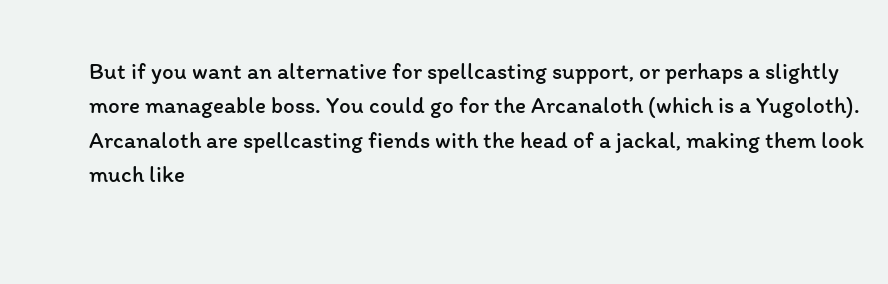But if you want an alternative for spellcasting support, or perhaps a slightly more manageable boss. You could go for the Arcanaloth (which is a Yugoloth). Arcanaloth are spellcasting fiends with the head of a jackal, making them look much like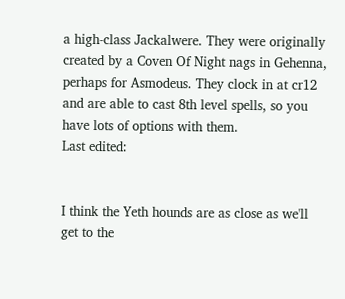a high-class Jackalwere. They were originally created by a Coven Of Night nags in Gehenna, perhaps for Asmodeus. They clock in at cr12 and are able to cast 8th level spells, so you have lots of options with them.
Last edited:


I think the Yeth hounds are as close as we'll get to the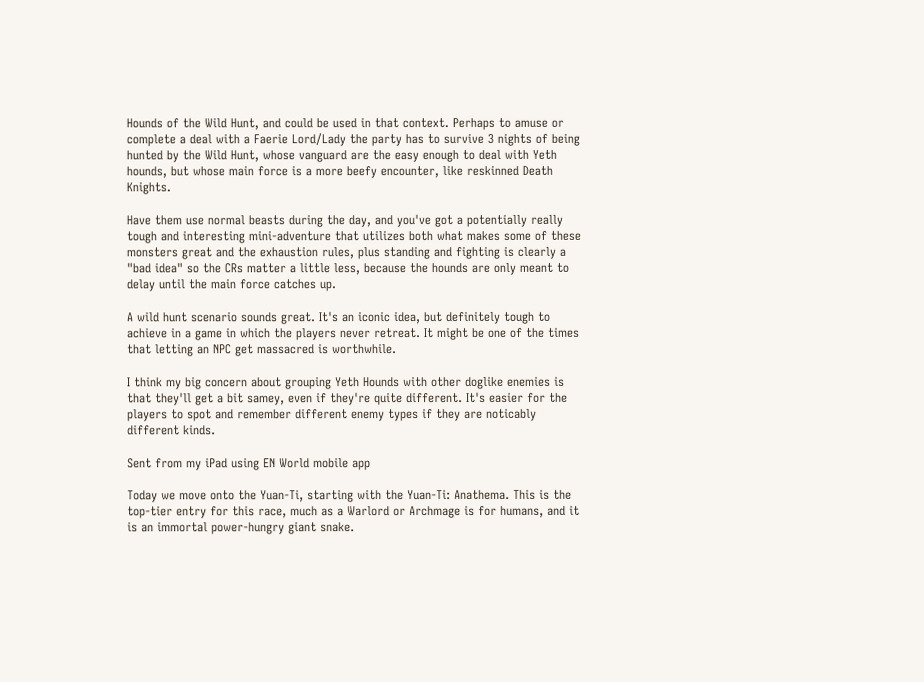Hounds of the Wild Hunt, and could be used in that context. Perhaps to amuse or complete a deal with a Faerie Lord/Lady the party has to survive 3 nights of being hunted by the Wild Hunt, whose vanguard are the easy enough to deal with Yeth hounds, but whose main force is a more beefy encounter, like reskinned Death Knights.

Have them use normal beasts during the day, and you've got a potentially really tough and interesting mini-adventure that utilizes both what makes some of these monsters great and the exhaustion rules, plus standing and fighting is clearly a "bad idea" so the CRs matter a little less, because the hounds are only meant to delay until the main force catches up.

A wild hunt scenario sounds great. It's an iconic idea, but definitely tough to achieve in a game in which the players never retreat. It might be one of the times that letting an NPC get massacred is worthwhile.

I think my big concern about grouping Yeth Hounds with other doglike enemies is that they'll get a bit samey, even if they're quite different. It's easier for the players to spot and remember different enemy types if they are noticably different kinds.

Sent from my iPad using EN World mobile app

Today we move onto the Yuan-Ti, starting with the Yuan-Ti: Anathema. This is the top-tier entry for this race, much as a Warlord or Archmage is for humans, and it is an immortal power-hungry giant snake.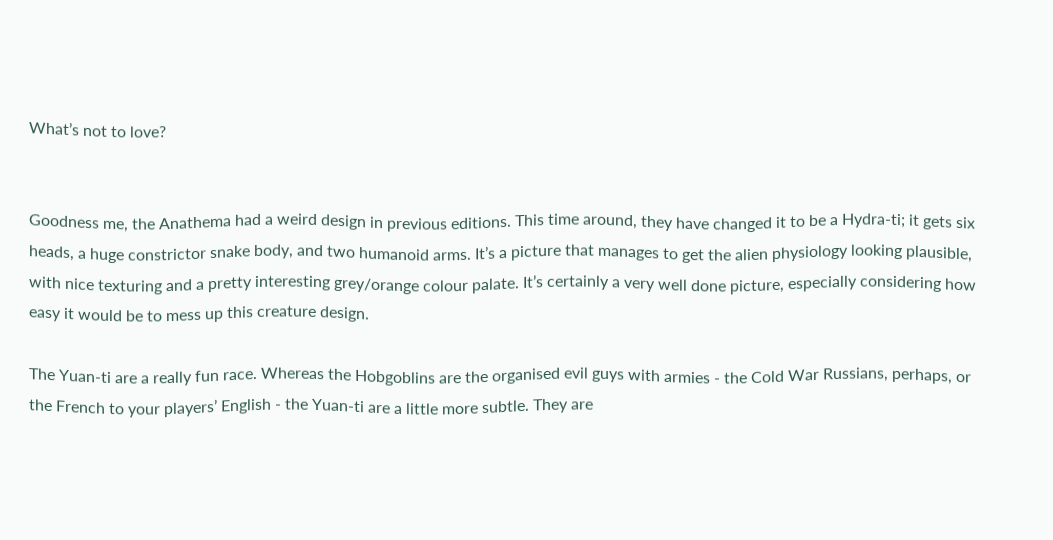What’s not to love?


Goodness me, the Anathema had a weird design in previous editions. This time around, they have changed it to be a Hydra-ti; it gets six heads, a huge constrictor snake body, and two humanoid arms. It’s a picture that manages to get the alien physiology looking plausible, with nice texturing and a pretty interesting grey/orange colour palate. It’s certainly a very well done picture, especially considering how easy it would be to mess up this creature design.

The Yuan-ti are a really fun race. Whereas the Hobgoblins are the organised evil guys with armies - the Cold War Russians, perhaps, or the French to your players’ English - the Yuan-ti are a little more subtle. They are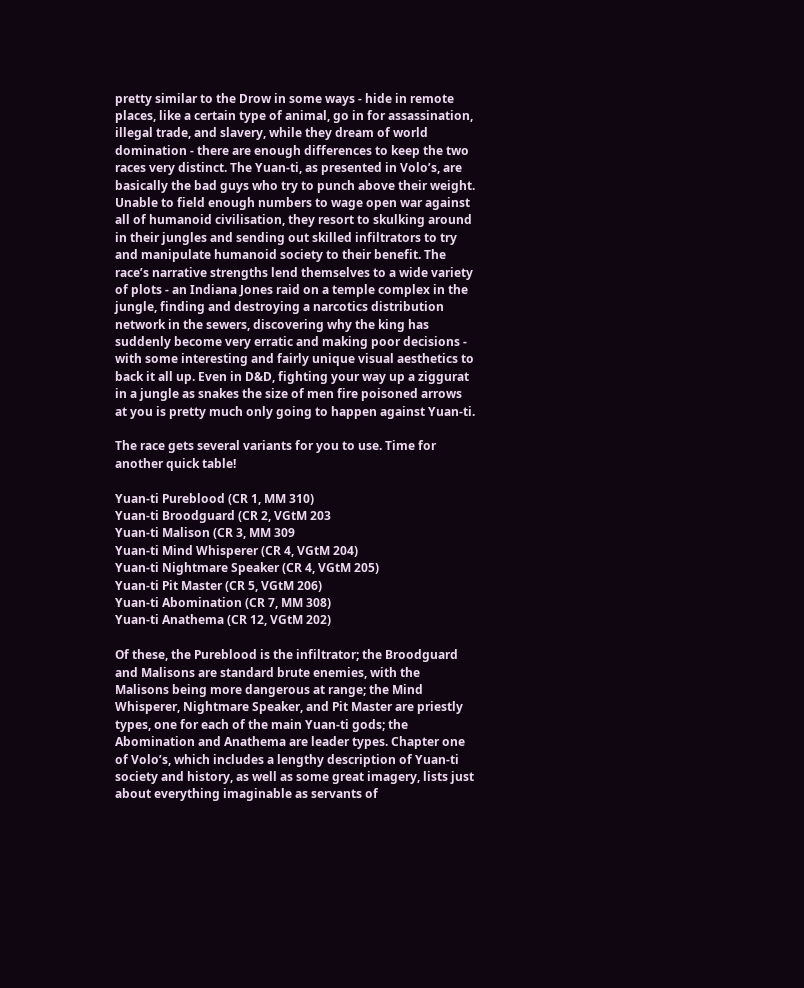pretty similar to the Drow in some ways - hide in remote places, like a certain type of animal, go in for assassination, illegal trade, and slavery, while they dream of world domination - there are enough differences to keep the two races very distinct. The Yuan-ti, as presented in Volo’s, are basically the bad guys who try to punch above their weight. Unable to field enough numbers to wage open war against all of humanoid civilisation, they resort to skulking around in their jungles and sending out skilled infiltrators to try and manipulate humanoid society to their benefit. The race’s narrative strengths lend themselves to a wide variety of plots - an Indiana Jones raid on a temple complex in the jungle, finding and destroying a narcotics distribution network in the sewers, discovering why the king has suddenly become very erratic and making poor decisions - with some interesting and fairly unique visual aesthetics to back it all up. Even in D&D, fighting your way up a ziggurat in a jungle as snakes the size of men fire poisoned arrows at you is pretty much only going to happen against Yuan-ti.

The race gets several variants for you to use. Time for another quick table!

Yuan-ti Pureblood (CR 1, MM 310)
Yuan-ti Broodguard (CR 2, VGtM 203
Yuan-ti Malison (CR 3, MM 309
Yuan-ti Mind Whisperer (CR 4, VGtM 204)
Yuan-ti Nightmare Speaker (CR 4, VGtM 205)
Yuan-ti Pit Master (CR 5, VGtM 206)
Yuan-ti Abomination (CR 7, MM 308)
Yuan-ti Anathema (CR 12, VGtM 202)

Of these, the Pureblood is the infiltrator; the Broodguard and Malisons are standard brute enemies, with the Malisons being more dangerous at range; the Mind Whisperer, Nightmare Speaker, and Pit Master are priestly types, one for each of the main Yuan-ti gods; the Abomination and Anathema are leader types. Chapter one of Volo’s, which includes a lengthy description of Yuan-ti society and history, as well as some great imagery, lists just about everything imaginable as servants of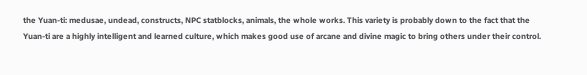the Yuan-ti: medusae, undead, constructs, NPC statblocks, animals, the whole works. This variety is probably down to the fact that the Yuan-ti are a highly intelligent and learned culture, which makes good use of arcane and divine magic to bring others under their control.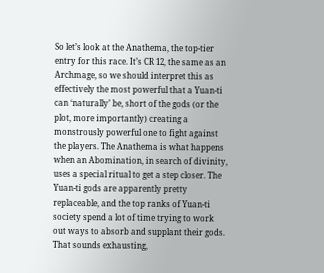So let’s look at the Anathema, the top-tier entry for this race. It’s CR 12, the same as an Archmage, so we should interpret this as effectively the most powerful that a Yuan-ti can ‘naturally’ be, short of the gods (or the plot, more importantly) creating a monstrously powerful one to fight against the players. The Anathema is what happens when an Abomination, in search of divinity, uses a special ritual to get a step closer. The Yuan-ti gods are apparently pretty replaceable, and the top ranks of Yuan-ti society spend a lot of time trying to work out ways to absorb and supplant their gods. That sounds exhausting,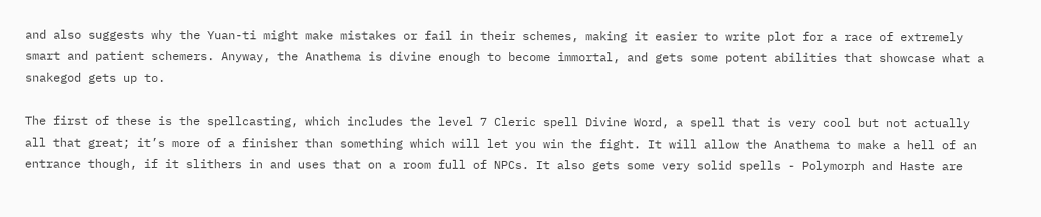and also suggests why the Yuan-ti might make mistakes or fail in their schemes, making it easier to write plot for a race of extremely smart and patient schemers. Anyway, the Anathema is divine enough to become immortal, and gets some potent abilities that showcase what a snakegod gets up to.

The first of these is the spellcasting, which includes the level 7 Cleric spell Divine Word, a spell that is very cool but not actually all that great; it’s more of a finisher than something which will let you win the fight. It will allow the Anathema to make a hell of an entrance though, if it slithers in and uses that on a room full of NPCs. It also gets some very solid spells - Polymorph and Haste are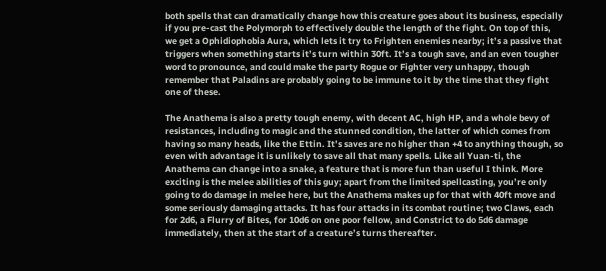both spells that can dramatically change how this creature goes about its business, especially if you pre-cast the Polymorph to effectively double the length of the fight. On top of this, we get a Ophidiophobia Aura, which lets it try to Frighten enemies nearby; it’s a passive that triggers when something starts it’s turn within 30ft. It’s a tough save, and an even tougher word to pronounce, and could make the party Rogue or Fighter very unhappy, though remember that Paladins are probably going to be immune to it by the time that they fight one of these.

The Anathema is also a pretty tough enemy, with decent AC, high HP, and a whole bevy of resistances, including to magic and the stunned condition, the latter of which comes from having so many heads, like the Ettin. It’s saves are no higher than +4 to anything though, so even with advantage it is unlikely to save all that many spells. Like all Yuan-ti, the Anathema can change into a snake, a feature that is more fun than useful I think. More exciting is the melee abilities of this guy; apart from the limited spellcasting, you’re only going to do damage in melee here, but the Anathema makes up for that with 40ft move and some seriously damaging attacks. It has four attacks in its combat routine; two Claws, each for 2d6, a Flurry of Bites, for 10d6 on one poor fellow, and Constrict to do 5d6 damage immediately, then at the start of a creature’s turns thereafter.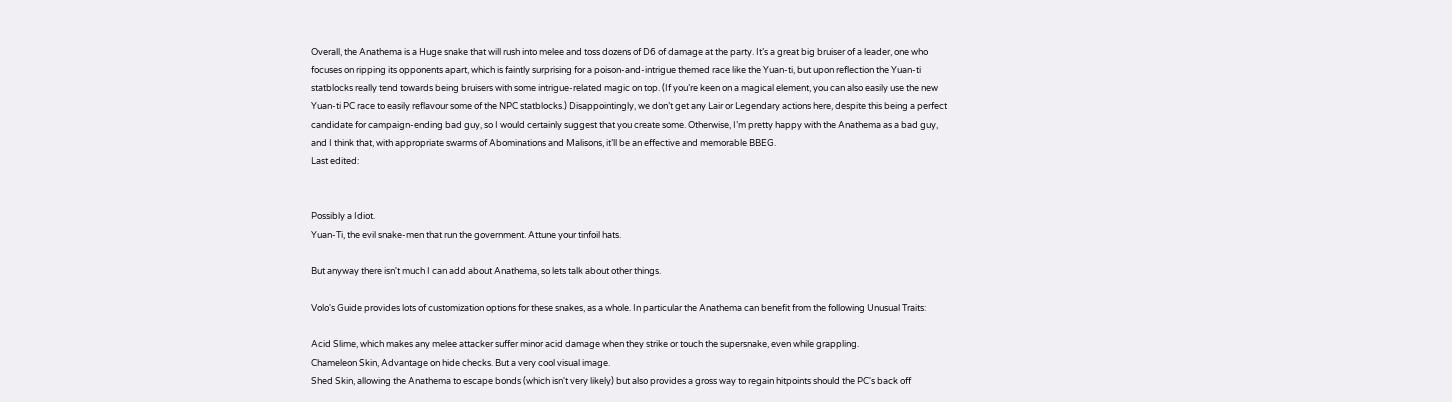Overall, the Anathema is a Huge snake that will rush into melee and toss dozens of D6 of damage at the party. It’s a great big bruiser of a leader, one who focuses on ripping its opponents apart, which is faintly surprising for a poison-and-intrigue themed race like the Yuan-ti, but upon reflection the Yuan-ti statblocks really tend towards being bruisers with some intrigue-related magic on top. (If you’re keen on a magical element, you can also easily use the new Yuan-ti PC race to easily reflavour some of the NPC statblocks.) Disappointingly, we don’t get any Lair or Legendary actions here, despite this being a perfect candidate for campaign-ending bad guy, so I would certainly suggest that you create some. Otherwise, I’m pretty happy with the Anathema as a bad guy, and I think that, with appropriate swarms of Abominations and Malisons, it’ll be an effective and memorable BBEG.
Last edited:


Possibly a Idiot.
Yuan-Ti, the evil snake-men that run the government. Attune your tinfoil hats.

But anyway there isn't much I can add about Anathema, so lets talk about other things.

Volo's Guide provides lots of customization options for these snakes, as a whole. In particular the Anathema can benefit from the following Unusual Traits:

Acid Slime, which makes any melee attacker suffer minor acid damage when they strike or touch the supersnake, even while grappling.
Chameleon Skin, Advantage on hide checks. But a very cool visual image.
Shed Skin, allowing the Anathema to escape bonds (which isn't very likely) but also provides a gross way to regain hitpoints should the PC's back off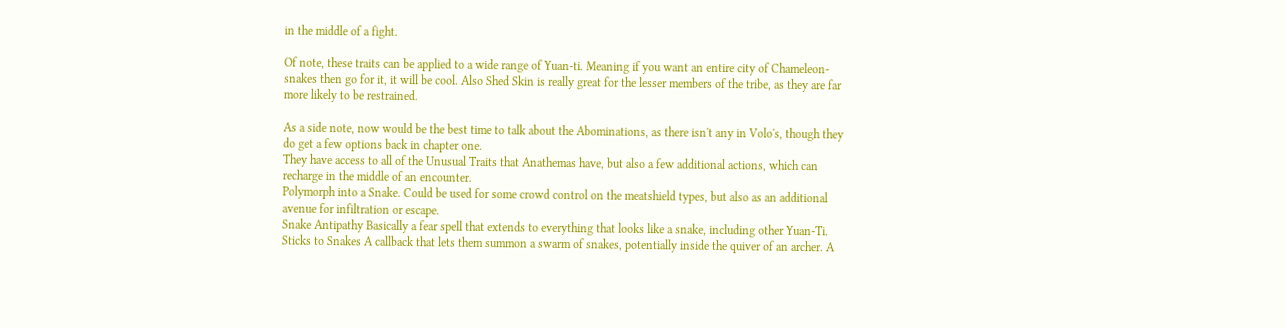in the middle of a fight.

Of note, these traits can be applied to a wide range of Yuan-ti. Meaning if you want an entire city of Chameleon-snakes then go for it, it will be cool. Also Shed Skin is really great for the lesser members of the tribe, as they are far more likely to be restrained.

As a side note, now would be the best time to talk about the Abominations, as there isn't any in Volo's, though they do get a few options back in chapter one.
They have access to all of the Unusual Traits that Anathemas have, but also a few additional actions, which can recharge in the middle of an encounter.
Polymorph into a Snake. Could be used for some crowd control on the meatshield types, but also as an additional avenue for infiltration or escape.
Snake Antipathy Basically a fear spell that extends to everything that looks like a snake, including other Yuan-Ti.
Sticks to Snakes A callback that lets them summon a swarm of snakes, potentially inside the quiver of an archer. A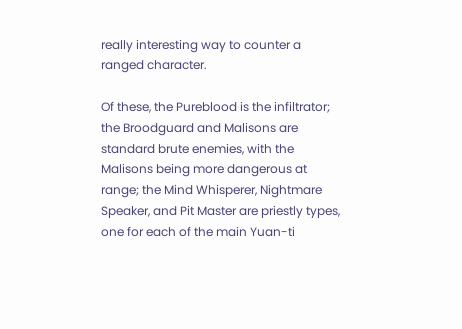really interesting way to counter a ranged character.

Of these, the Pureblood is the infiltrator; the Broodguard and Malisons are standard brute enemies, with the Malisons being more dangerous at range; the Mind Whisperer, Nightmare Speaker, and Pit Master are priestly types, one for each of the main Yuan-ti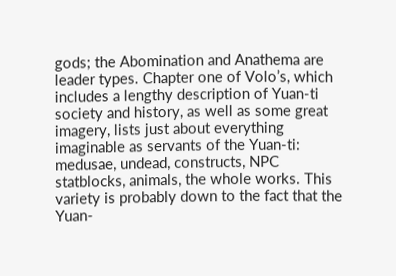gods; the Abomination and Anathema are leader types. Chapter one of Volo’s, which includes a lengthy description of Yuan-ti society and history, as well as some great imagery, lists just about everything imaginable as servants of the Yuan-ti: medusae, undead, constructs, NPC statblocks, animals, the whole works. This variety is probably down to the fact that the Yuan-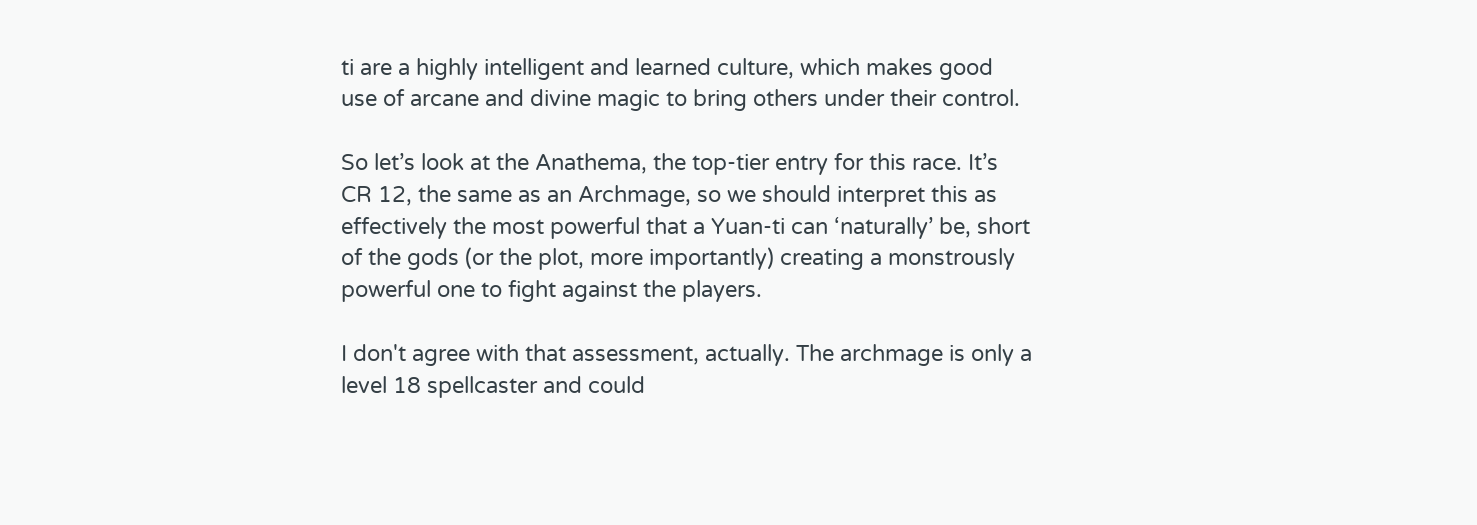ti are a highly intelligent and learned culture, which makes good use of arcane and divine magic to bring others under their control.

So let’s look at the Anathema, the top-tier entry for this race. It’s CR 12, the same as an Archmage, so we should interpret this as effectively the most powerful that a Yuan-ti can ‘naturally’ be, short of the gods (or the plot, more importantly) creating a monstrously powerful one to fight against the players.

I don't agree with that assessment, actually. The archmage is only a level 18 spellcaster and could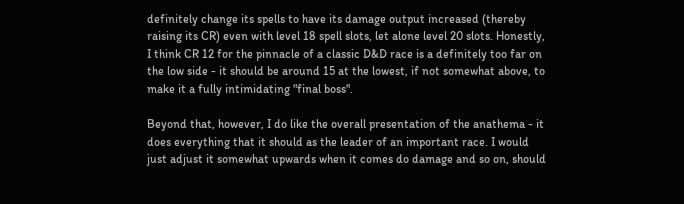definitely change its spells to have its damage output increased (thereby raising its CR) even with level 18 spell slots, let alone level 20 slots. Honestly, I think CR 12 for the pinnacle of a classic D&D race is a definitely too far on the low side - it should be around 15 at the lowest, if not somewhat above, to make it a fully intimidating "final boss".

Beyond that, however, I do like the overall presentation of the anathema - it does everything that it should as the leader of an important race. I would just adjust it somewhat upwards when it comes do damage and so on, should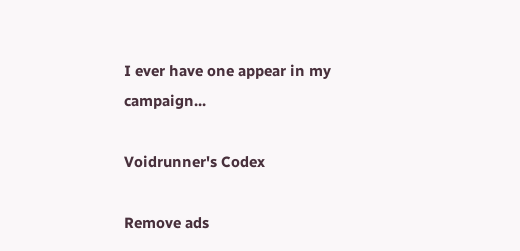I ever have one appear in my campaign...

Voidrunner's Codex

Remove ads